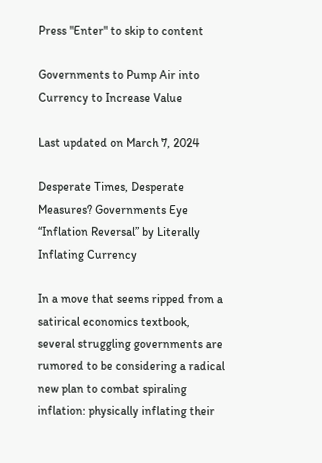Press "Enter" to skip to content

Governments to Pump Air into Currency to Increase Value

Last updated on March 7, 2024

Desperate Times, Desperate Measures? Governments Eye “Inflation Reversal” by Literally Inflating Currency

In a move that seems ripped from a satirical economics textbook, several struggling governments are rumored to be considering a radical new plan to combat spiraling inflation: physically inflating their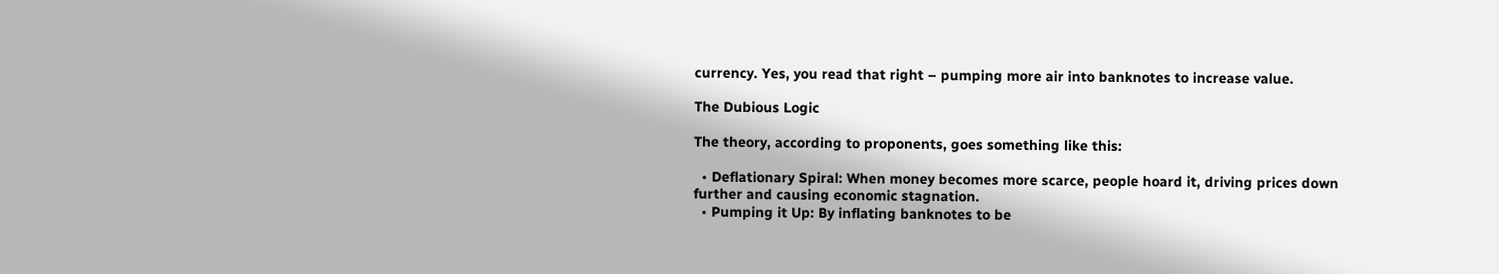currency. Yes, you read that right – pumping more air into banknotes to increase value.

The Dubious Logic

The theory, according to proponents, goes something like this:

  • Deflationary Spiral: When money becomes more scarce, people hoard it, driving prices down further and causing economic stagnation.
  • Pumping it Up: By inflating banknotes to be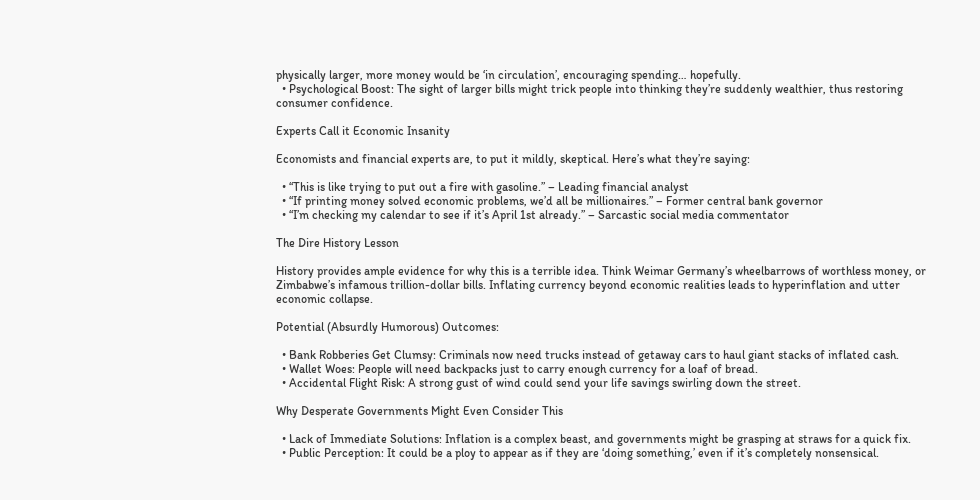physically larger, more money would be ‘in circulation’, encouraging spending… hopefully.
  • Psychological Boost: The sight of larger bills might trick people into thinking they’re suddenly wealthier, thus restoring consumer confidence.

Experts Call it Economic Insanity

Economists and financial experts are, to put it mildly, skeptical. Here’s what they’re saying:

  • “This is like trying to put out a fire with gasoline.” – Leading financial analyst
  • “If printing money solved economic problems, we’d all be millionaires.” – Former central bank governor
  • “I’m checking my calendar to see if it’s April 1st already.” – Sarcastic social media commentator

The Dire History Lesson

History provides ample evidence for why this is a terrible idea. Think Weimar Germany’s wheelbarrows of worthless money, or Zimbabwe’s infamous trillion-dollar bills. Inflating currency beyond economic realities leads to hyperinflation and utter economic collapse.

Potential (Absurdly Humorous) Outcomes:

  • Bank Robberies Get Clumsy: Criminals now need trucks instead of getaway cars to haul giant stacks of inflated cash.
  • Wallet Woes: People will need backpacks just to carry enough currency for a loaf of bread.
  • Accidental Flight Risk: A strong gust of wind could send your life savings swirling down the street.

Why Desperate Governments Might Even Consider This

  • Lack of Immediate Solutions: Inflation is a complex beast, and governments might be grasping at straws for a quick fix.
  • Public Perception: It could be a ploy to appear as if they are ‘doing something,’ even if it’s completely nonsensical.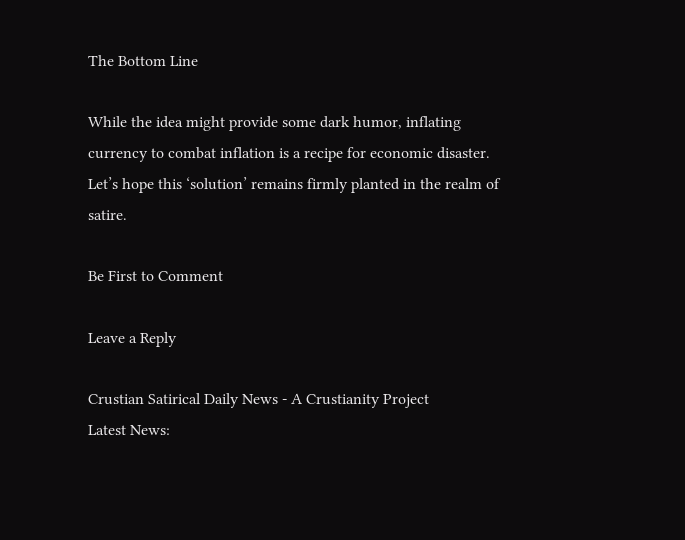The Bottom Line

While the idea might provide some dark humor, inflating currency to combat inflation is a recipe for economic disaster. Let’s hope this ‘solution’ remains firmly planted in the realm of satire.

Be First to Comment

Leave a Reply

Crustian Satirical Daily News - A Crustianity Project
Latest News: